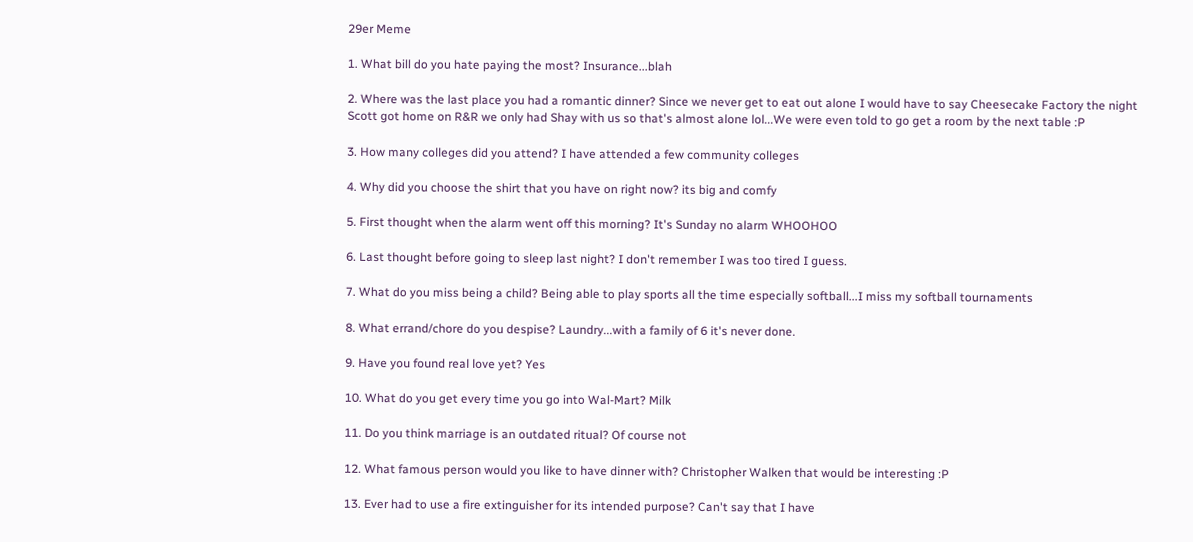29er Meme

1. What bill do you hate paying the most? Insurance...blah

2. Where was the last place you had a romantic dinner? Since we never get to eat out alone I would have to say Cheesecake Factory the night Scott got home on R&R we only had Shay with us so that's almost alone lol...We were even told to go get a room by the next table :P

3. How many colleges did you attend? I have attended a few community colleges

4. Why did you choose the shirt that you have on right now? its big and comfy

5. First thought when the alarm went off this morning? It's Sunday no alarm WHOOHOO

6. Last thought before going to sleep last night? I don't remember I was too tired I guess.

7. What do you miss being a child? Being able to play sports all the time especially softball...I miss my softball tournaments

8. What errand/chore do you despise? Laundry...with a family of 6 it's never done.

9. Have you found real love yet? Yes

10. What do you get every time you go into Wal-Mart? Milk

11. Do you think marriage is an outdated ritual? Of course not

12. What famous person would you like to have dinner with? Christopher Walken that would be interesting :P

13. Ever had to use a fire extinguisher for its intended purpose? Can't say that I have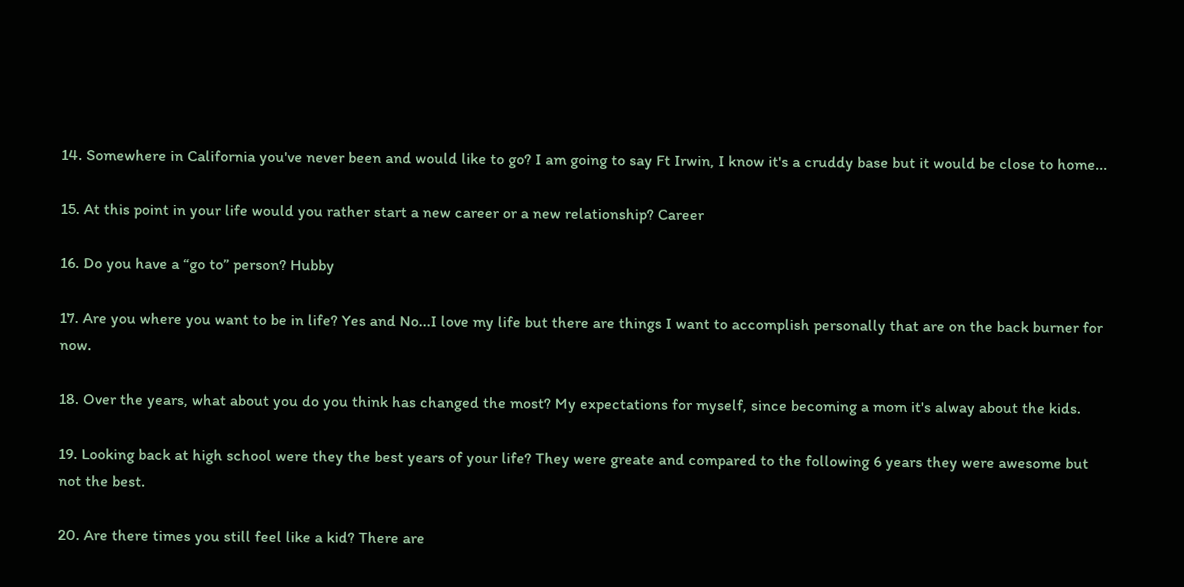14. Somewhere in California you've never been and would like to go? I am going to say Ft Irwin, I know it's a cruddy base but it would be close to home...

15. At this point in your life would you rather start a new career or a new relationship? Career

16. Do you have a “go to” person? Hubby

17. Are you where you want to be in life? Yes and No...I love my life but there are things I want to accomplish personally that are on the back burner for now.

18. Over the years, what about you do you think has changed the most? My expectations for myself, since becoming a mom it's alway about the kids.

19. Looking back at high school were they the best years of your life? They were greate and compared to the following 6 years they were awesome but not the best.

20. Are there times you still feel like a kid? There are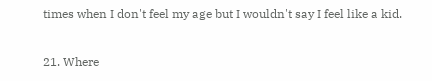times when I don't feel my age but I wouldn't say I feel like a kid.

21. Where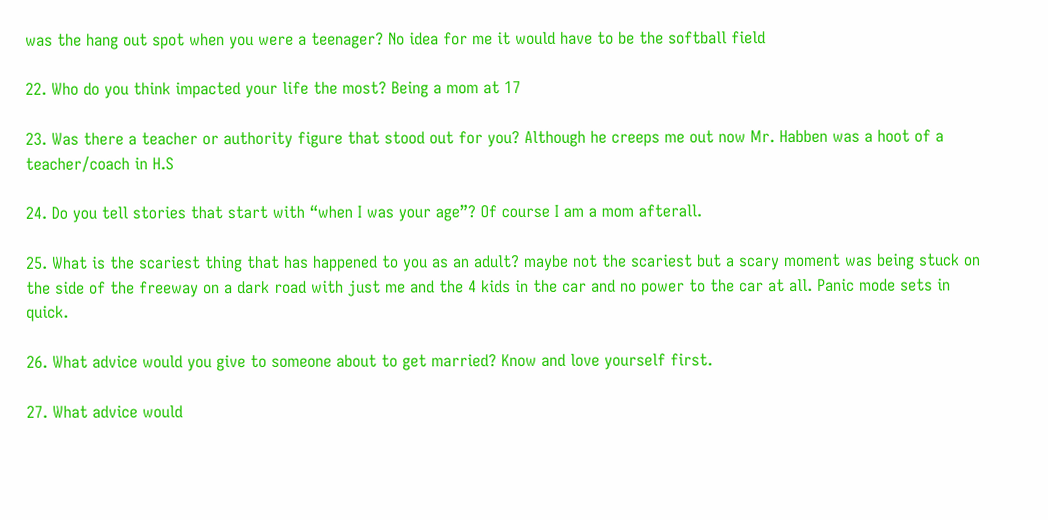was the hang out spot when you were a teenager? No idea for me it would have to be the softball field

22. Who do you think impacted your life the most? Being a mom at 17

23. Was there a teacher or authority figure that stood out for you? Although he creeps me out now Mr. Habben was a hoot of a teacher/coach in H.S

24. Do you tell stories that start with “when I was your age”? Of course I am a mom afterall.

25. What is the scariest thing that has happened to you as an adult? maybe not the scariest but a scary moment was being stuck on the side of the freeway on a dark road with just me and the 4 kids in the car and no power to the car at all. Panic mode sets in quick.

26. What advice would you give to someone about to get married? Know and love yourself first.

27. What advice would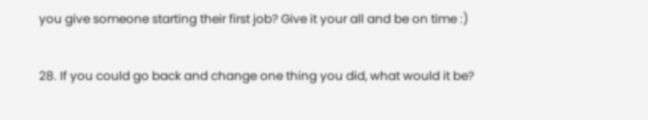you give someone starting their first job? Give it your all and be on time :)

28. If you could go back and change one thing you did, what would it be?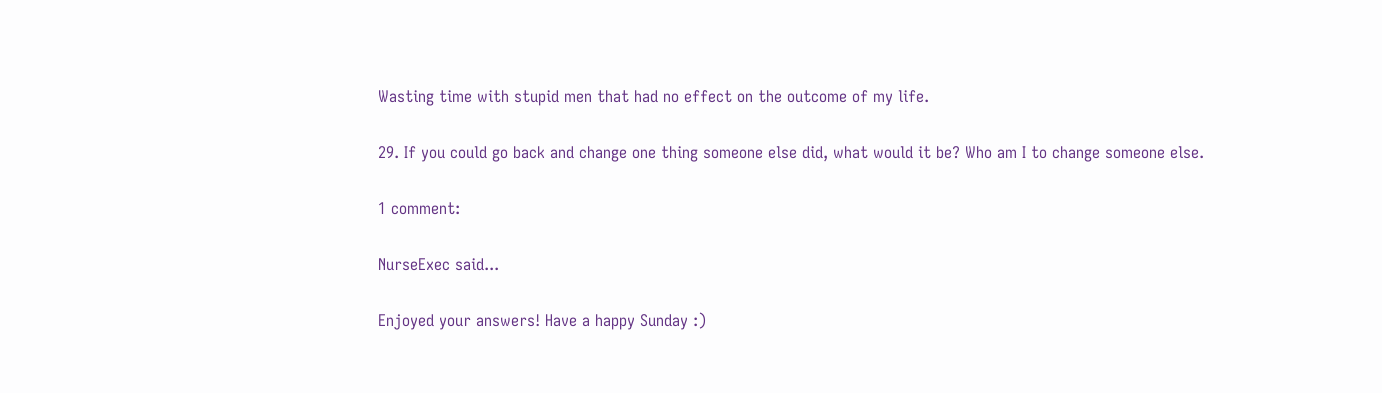Wasting time with stupid men that had no effect on the outcome of my life.

29. If you could go back and change one thing someone else did, what would it be? Who am I to change someone else.

1 comment:

NurseExec said...

Enjoyed your answers! Have a happy Sunday :)